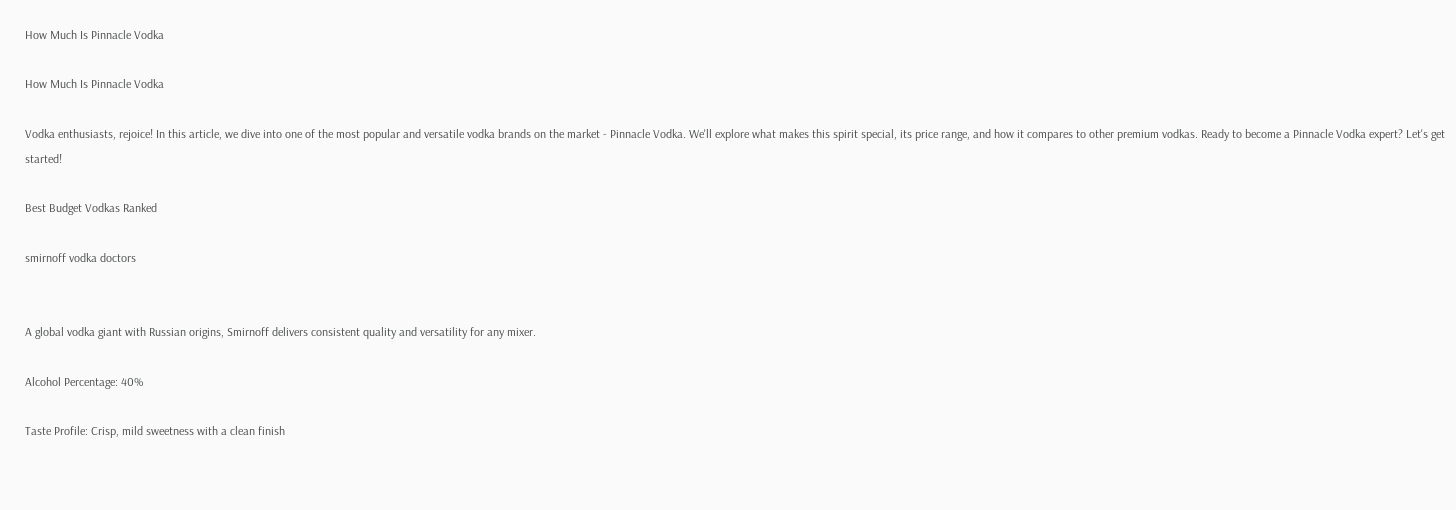How Much Is Pinnacle Vodka

How Much Is Pinnacle Vodka

Vodka enthusiasts, rejoice! In this article, we dive into one of the most popular and versatile vodka brands on the market - Pinnacle Vodka. We'll explore what makes this spirit special, its price range, and how it compares to other premium vodkas. Ready to become a Pinnacle Vodka expert? Let's get started!

Best Budget Vodkas Ranked

smirnoff vodka doctors


A global vodka giant with Russian origins, Smirnoff delivers consistent quality and versatility for any mixer.

Alcohol Percentage: 40%

Taste Profile: Crisp, mild sweetness with a clean finish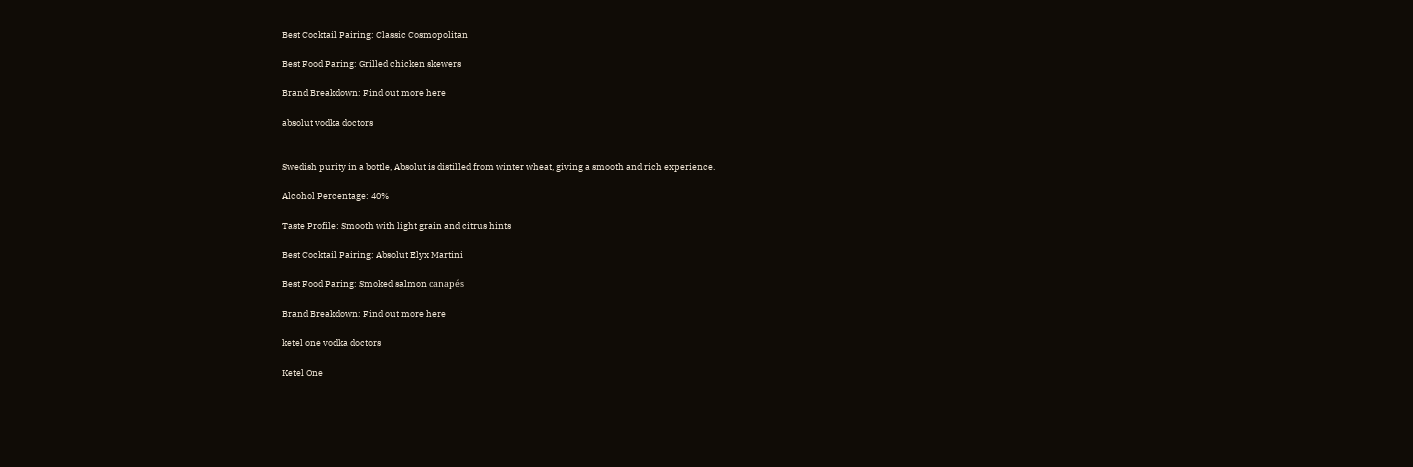Best Cocktail Pairing: Classic Cosmopolitan

Best Food Paring: Grilled chicken skewers

Brand Breakdown: Find out more here

absolut vodka doctors


Swedish purity in a bottle, Absolut is distilled from winter wheat, giving a smooth and rich experience.

Alcohol Percentage: 40%

Taste Profile: Smooth with light grain and citrus hints

Best Cocktail Pairing: Absolut Elyx Martini

Best Food Paring: Smoked salmon canapés

Brand Breakdown: Find out more here

ketel one vodka doctors

Ketel One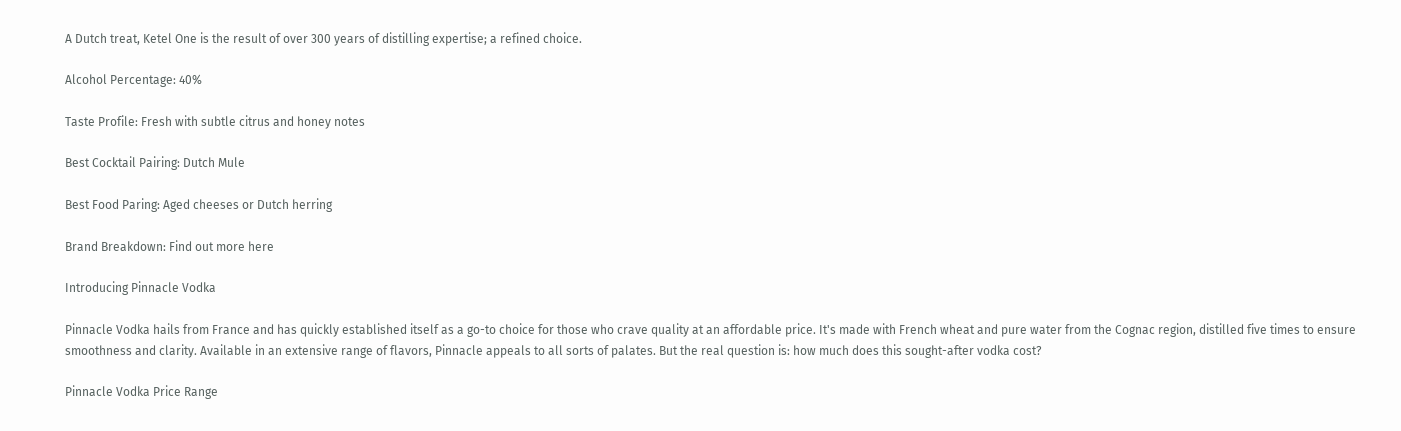A Dutch treat, Ketel One is the result of over 300 years of distilling expertise; a refined choice.

Alcohol Percentage: 40%

Taste Profile: Fresh with subtle citrus and honey notes

Best Cocktail Pairing: Dutch Mule

Best Food Paring: Aged cheeses or Dutch herring

Brand Breakdown: Find out more here

Introducing Pinnacle Vodka

Pinnacle Vodka hails from France and has quickly established itself as a go-to choice for those who crave quality at an affordable price. It's made with French wheat and pure water from the Cognac region, distilled five times to ensure smoothness and clarity. Available in an extensive range of flavors, Pinnacle appeals to all sorts of palates. But the real question is: how much does this sought-after vodka cost?

Pinnacle Vodka Price Range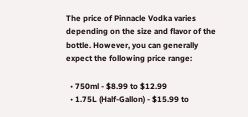The price of Pinnacle Vodka varies depending on the size and flavor of the bottle. However, you can generally expect the following price range:

  • 750ml - $8.99 to $12.99
  • 1.75L (Half-Gallon) - $15.99 to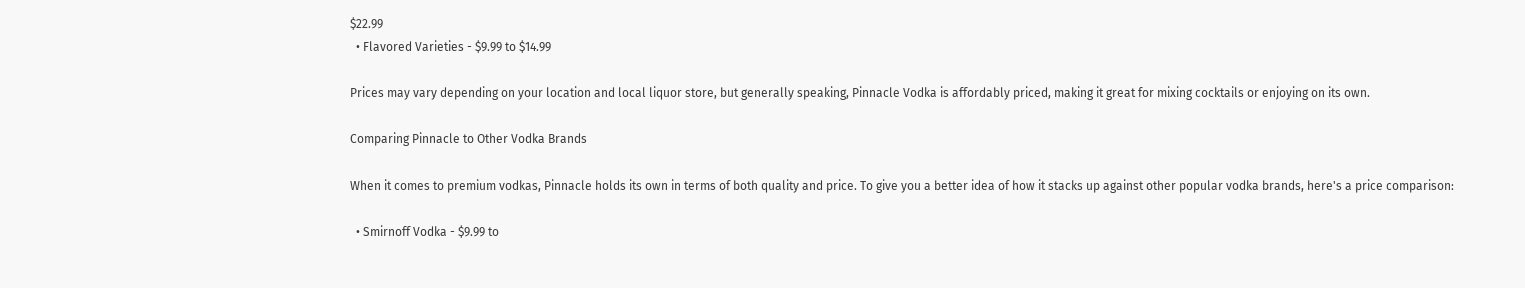$22.99
  • Flavored Varieties - $9.99 to $14.99

Prices may vary depending on your location and local liquor store, but generally speaking, Pinnacle Vodka is affordably priced, making it great for mixing cocktails or enjoying on its own.

Comparing Pinnacle to Other Vodka Brands

When it comes to premium vodkas, Pinnacle holds its own in terms of both quality and price. To give you a better idea of how it stacks up against other popular vodka brands, here's a price comparison:

  • Smirnoff Vodka - $9.99 to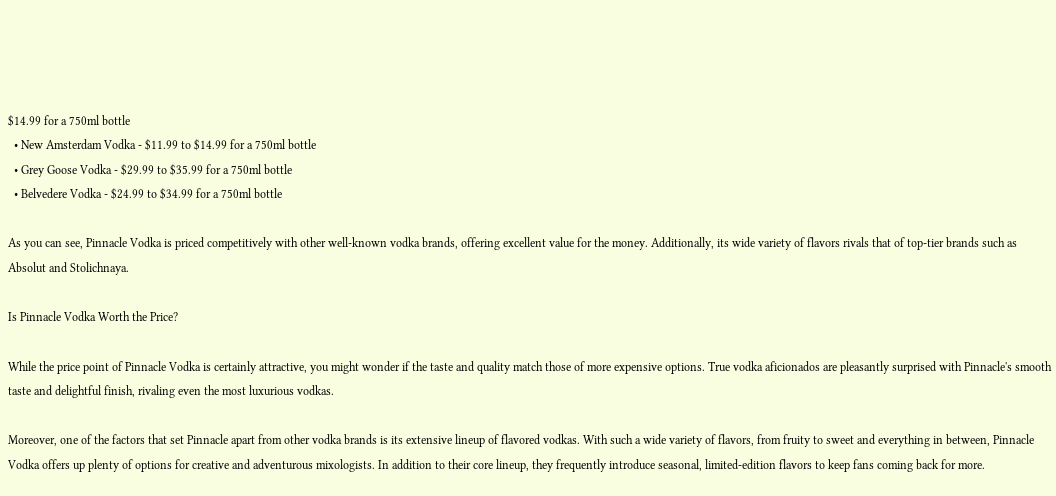$14.99 for a 750ml bottle
  • New Amsterdam Vodka - $11.99 to $14.99 for a 750ml bottle
  • Grey Goose Vodka - $29.99 to $35.99 for a 750ml bottle
  • Belvedere Vodka - $24.99 to $34.99 for a 750ml bottle

As you can see, Pinnacle Vodka is priced competitively with other well-known vodka brands, offering excellent value for the money. Additionally, its wide variety of flavors rivals that of top-tier brands such as Absolut and Stolichnaya.

Is Pinnacle Vodka Worth the Price?

While the price point of Pinnacle Vodka is certainly attractive, you might wonder if the taste and quality match those of more expensive options. True vodka aficionados are pleasantly surprised with Pinnacle's smooth taste and delightful finish, rivaling even the most luxurious vodkas.

Moreover, one of the factors that set Pinnacle apart from other vodka brands is its extensive lineup of flavored vodkas. With such a wide variety of flavors, from fruity to sweet and everything in between, Pinnacle Vodka offers up plenty of options for creative and adventurous mixologists. In addition to their core lineup, they frequently introduce seasonal, limited-edition flavors to keep fans coming back for more.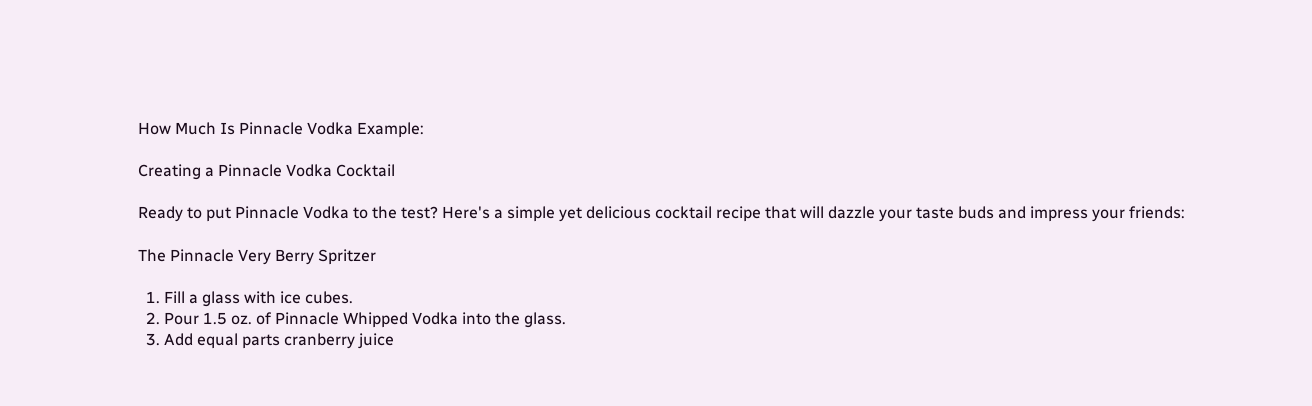How Much Is Pinnacle Vodka Example:

Creating a Pinnacle Vodka Cocktail

Ready to put Pinnacle Vodka to the test? Here's a simple yet delicious cocktail recipe that will dazzle your taste buds and impress your friends:

The Pinnacle Very Berry Spritzer

  1. Fill a glass with ice cubes.
  2. Pour 1.5 oz. of Pinnacle Whipped Vodka into the glass.
  3. Add equal parts cranberry juice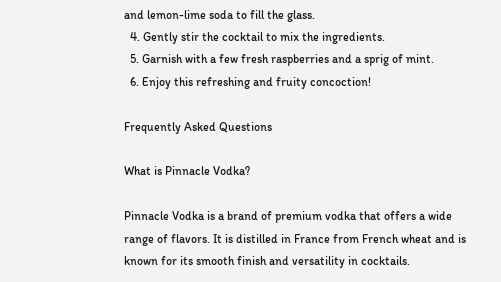and lemon-lime soda to fill the glass.
  4. Gently stir the cocktail to mix the ingredients.
  5. Garnish with a few fresh raspberries and a sprig of mint.
  6. Enjoy this refreshing and fruity concoction!

Frequently Asked Questions

What is Pinnacle Vodka?

Pinnacle Vodka is a brand of premium vodka that offers a wide range of flavors. It is distilled in France from French wheat and is known for its smooth finish and versatility in cocktails.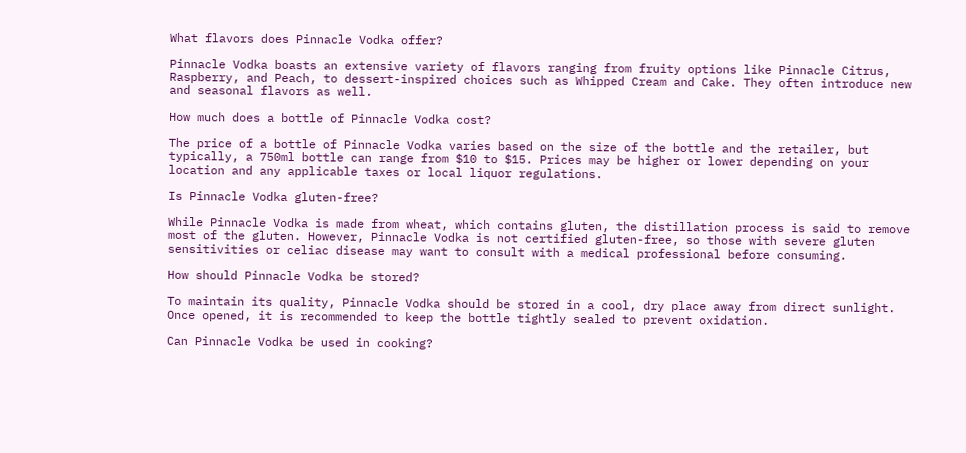What flavors does Pinnacle Vodka offer?

Pinnacle Vodka boasts an extensive variety of flavors ranging from fruity options like Pinnacle Citrus, Raspberry, and Peach, to dessert-inspired choices such as Whipped Cream and Cake. They often introduce new and seasonal flavors as well.

How much does a bottle of Pinnacle Vodka cost?

The price of a bottle of Pinnacle Vodka varies based on the size of the bottle and the retailer, but typically, a 750ml bottle can range from $10 to $15. Prices may be higher or lower depending on your location and any applicable taxes or local liquor regulations.

Is Pinnacle Vodka gluten-free?

While Pinnacle Vodka is made from wheat, which contains gluten, the distillation process is said to remove most of the gluten. However, Pinnacle Vodka is not certified gluten-free, so those with severe gluten sensitivities or celiac disease may want to consult with a medical professional before consuming.

How should Pinnacle Vodka be stored?

To maintain its quality, Pinnacle Vodka should be stored in a cool, dry place away from direct sunlight. Once opened, it is recommended to keep the bottle tightly sealed to prevent oxidation.

Can Pinnacle Vodka be used in cooking?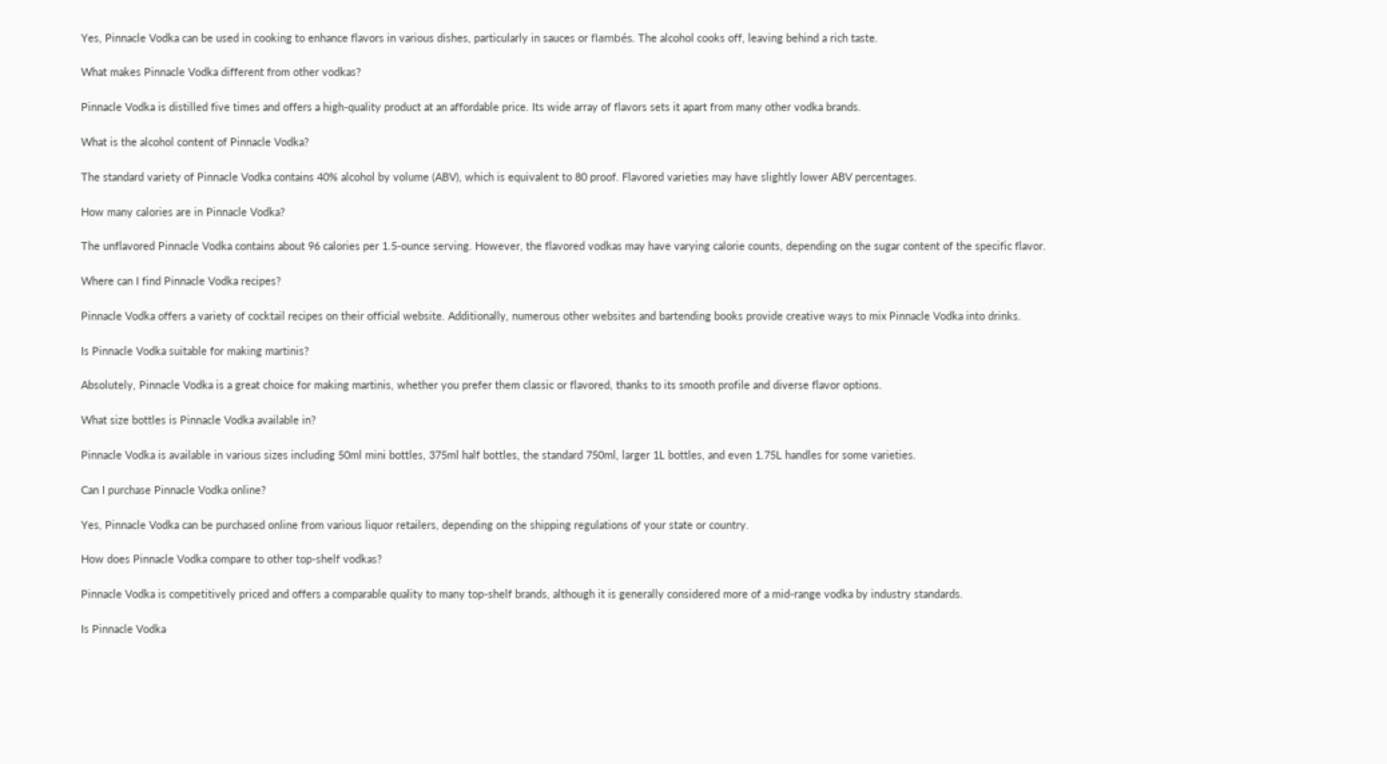Yes, Pinnacle Vodka can be used in cooking to enhance flavors in various dishes, particularly in sauces or flambés. The alcohol cooks off, leaving behind a rich taste.

What makes Pinnacle Vodka different from other vodkas?

Pinnacle Vodka is distilled five times and offers a high-quality product at an affordable price. Its wide array of flavors sets it apart from many other vodka brands.

What is the alcohol content of Pinnacle Vodka?

The standard variety of Pinnacle Vodka contains 40% alcohol by volume (ABV), which is equivalent to 80 proof. Flavored varieties may have slightly lower ABV percentages.

How many calories are in Pinnacle Vodka?

The unflavored Pinnacle Vodka contains about 96 calories per 1.5-ounce serving. However, the flavored vodkas may have varying calorie counts, depending on the sugar content of the specific flavor.

Where can I find Pinnacle Vodka recipes?

Pinnacle Vodka offers a variety of cocktail recipes on their official website. Additionally, numerous other websites and bartending books provide creative ways to mix Pinnacle Vodka into drinks.

Is Pinnacle Vodka suitable for making martinis?

Absolutely, Pinnacle Vodka is a great choice for making martinis, whether you prefer them classic or flavored, thanks to its smooth profile and diverse flavor options.

What size bottles is Pinnacle Vodka available in?

Pinnacle Vodka is available in various sizes including 50ml mini bottles, 375ml half bottles, the standard 750ml, larger 1L bottles, and even 1.75L handles for some varieties.

Can I purchase Pinnacle Vodka online?

Yes, Pinnacle Vodka can be purchased online from various liquor retailers, depending on the shipping regulations of your state or country.

How does Pinnacle Vodka compare to other top-shelf vodkas?

Pinnacle Vodka is competitively priced and offers a comparable quality to many top-shelf brands, although it is generally considered more of a mid-range vodka by industry standards.

Is Pinnacle Vodka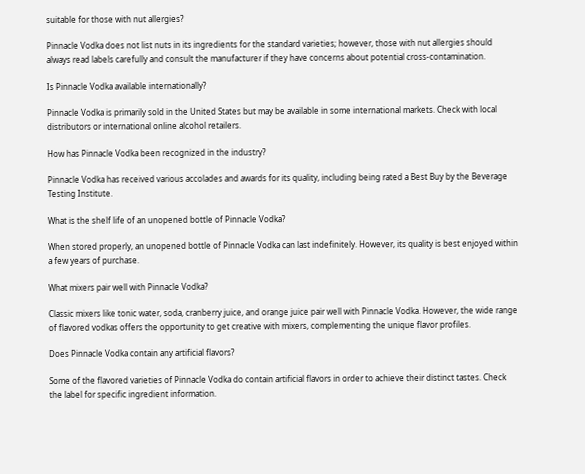suitable for those with nut allergies?

Pinnacle Vodka does not list nuts in its ingredients for the standard varieties; however, those with nut allergies should always read labels carefully and consult the manufacturer if they have concerns about potential cross-contamination.

Is Pinnacle Vodka available internationally?

Pinnacle Vodka is primarily sold in the United States but may be available in some international markets. Check with local distributors or international online alcohol retailers.

How has Pinnacle Vodka been recognized in the industry?

Pinnacle Vodka has received various accolades and awards for its quality, including being rated a Best Buy by the Beverage Testing Institute.

What is the shelf life of an unopened bottle of Pinnacle Vodka?

When stored properly, an unopened bottle of Pinnacle Vodka can last indefinitely. However, its quality is best enjoyed within a few years of purchase.

What mixers pair well with Pinnacle Vodka?

Classic mixers like tonic water, soda, cranberry juice, and orange juice pair well with Pinnacle Vodka. However, the wide range of flavored vodkas offers the opportunity to get creative with mixers, complementing the unique flavor profiles.

Does Pinnacle Vodka contain any artificial flavors?

Some of the flavored varieties of Pinnacle Vodka do contain artificial flavors in order to achieve their distinct tastes. Check the label for specific ingredient information.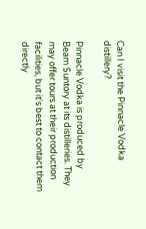Can I visit the Pinnacle Vodka distillery?

Pinnacle Vodka is produced by Beam Suntory at its distilleries. They may offer tours at their production facilities, but it's best to contact them directly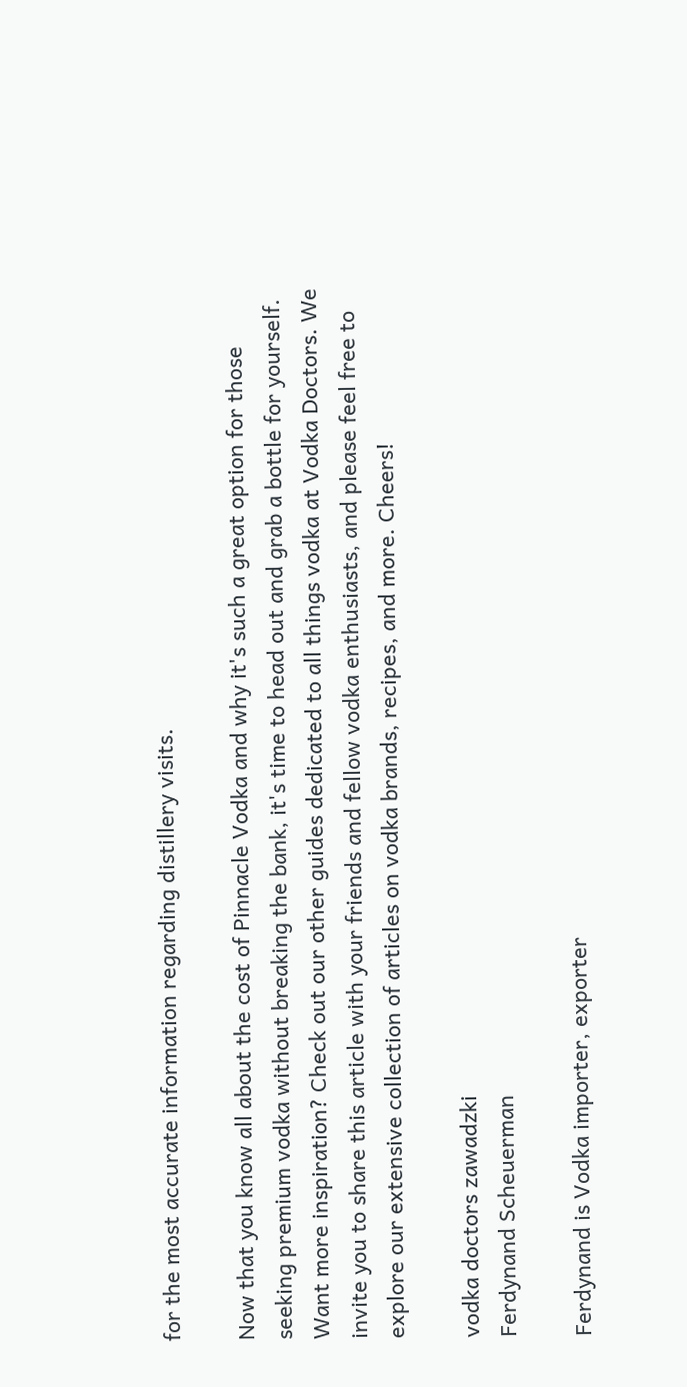for the most accurate information regarding distillery visits.

Now that you know all about the cost of Pinnacle Vodka and why it's such a great option for those seeking premium vodka without breaking the bank, it's time to head out and grab a bottle for yourself. Want more inspiration? Check out our other guides dedicated to all things vodka at Vodka Doctors. We invite you to share this article with your friends and fellow vodka enthusiasts, and please feel free to explore our extensive collection of articles on vodka brands, recipes, and more. Cheers!

vodka doctors zawadzki
Ferdynand Scheuerman

Ferdynand is Vodka importer, exporter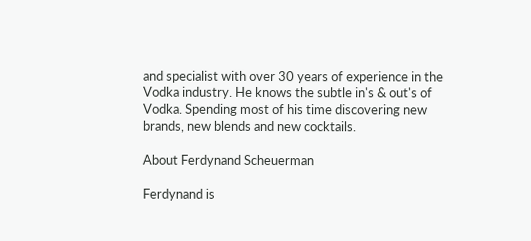and specialist with over 30 years of experience in the Vodka industry. He knows the subtle in's & out's of Vodka. Spending most of his time discovering new brands, new blends and new cocktails.

About Ferdynand Scheuerman

Ferdynand is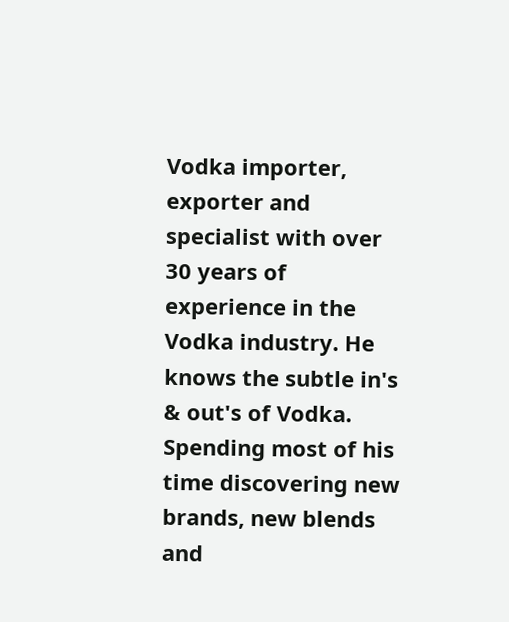Vodka importer, exporter and specialist with over 30 years of experience in the Vodka industry. He knows the subtle in's & out's of Vodka. Spending most of his time discovering new brands, new blends and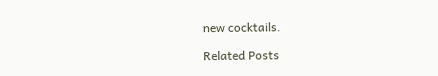new cocktails.

Related Posts